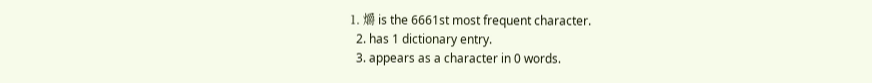1. 爝 is the 6661st most frequent character.
  2. has 1 dictionary entry.
  3. appears as a character in 0 words.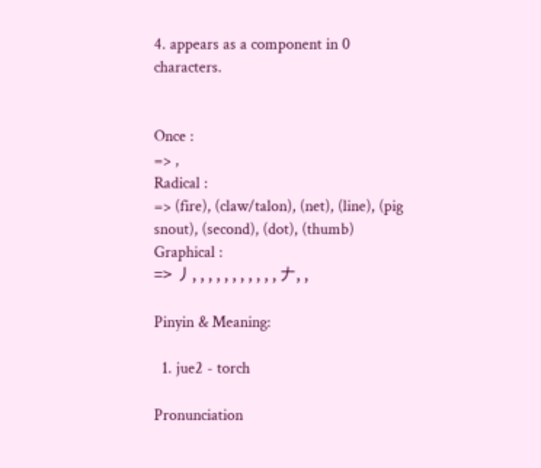4. appears as a component in 0 characters.


Once :
=> ,
Radical :
=> (fire), (claw/talon), (net), (line), (pig snout), (second), (dot), (thumb)
Graphical :
=> 丿, , , , , , , , , , , 𠂇, ,

Pinyin & Meaning:

  1. jue2 - torch

Pronunciation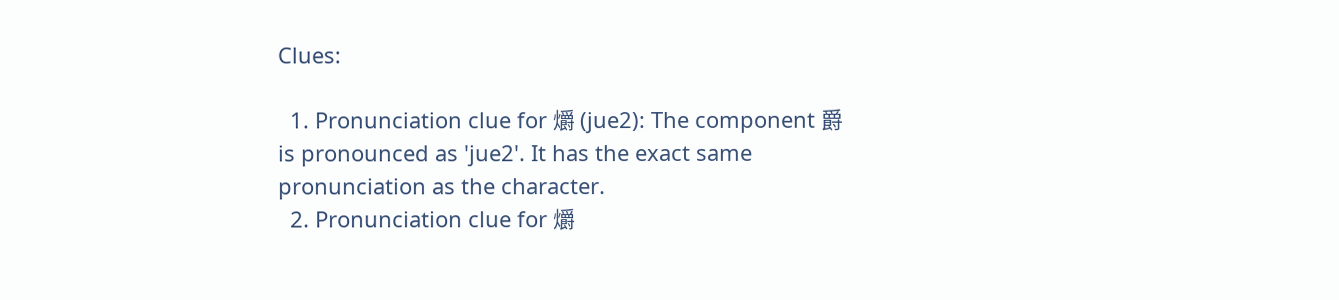Clues:

  1. Pronunciation clue for 爝 (jue2): The component 爵 is pronounced as 'jue2'. It has the exact same pronunciation as the character.
  2. Pronunciation clue for 爝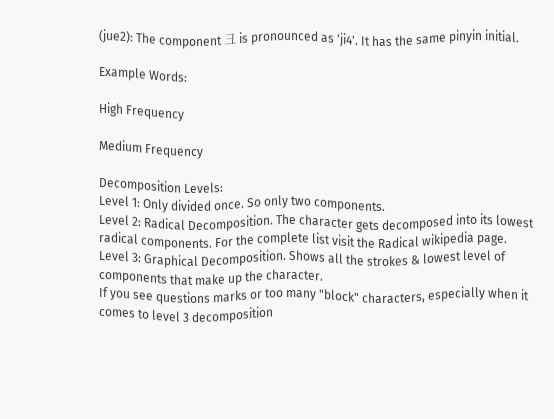(jue2): The component 彐 is pronounced as 'ji4'. It has the same pinyin initial.

Example Words:

High Frequency

Medium Frequency

Decomposition Levels:
Level 1: Only divided once. So only two components.
Level 2: Radical Decomposition. The character gets decomposed into its lowest radical components. For the complete list visit the Radical wikipedia page.
Level 3: Graphical Decomposition. Shows all the strokes & lowest level of components that make up the character.
If you see questions marks or too many "block" characters, especially when it comes to level 3 decomposition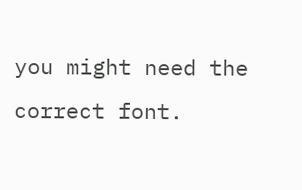you might need the correct font.